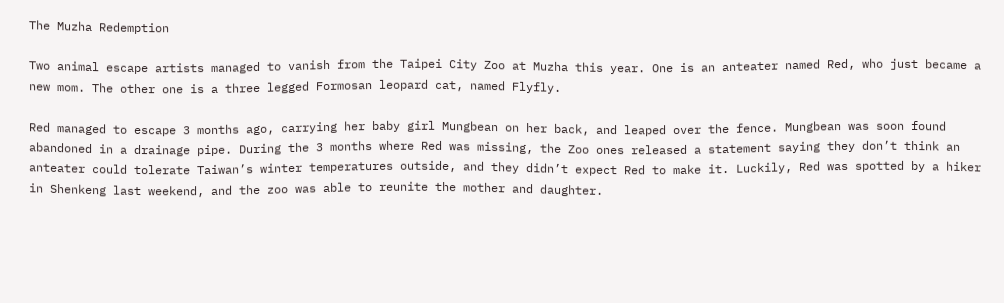The Muzha Redemption

Two animal escape artists managed to vanish from the Taipei City Zoo at Muzha this year. One is an anteater named Red, who just became a new mom. The other one is a three legged Formosan leopard cat, named Flyfly.

Red managed to escape 3 months ago, carrying her baby girl Mungbean on her back, and leaped over the fence. Mungbean was soon found abandoned in a drainage pipe. During the 3 months where Red was missing, the Zoo ones released a statement saying they don’t think an anteater could tolerate Taiwan’s winter temperatures outside, and they didn’t expect Red to make it. Luckily, Red was spotted by a hiker in Shenkeng last weekend, and the zoo was able to reunite the mother and daughter.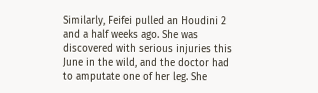Similarly, Feifei pulled an Houdini 2 and a half weeks ago. She was discovered with serious injuries this June in the wild, and the doctor had to amputate one of her leg. She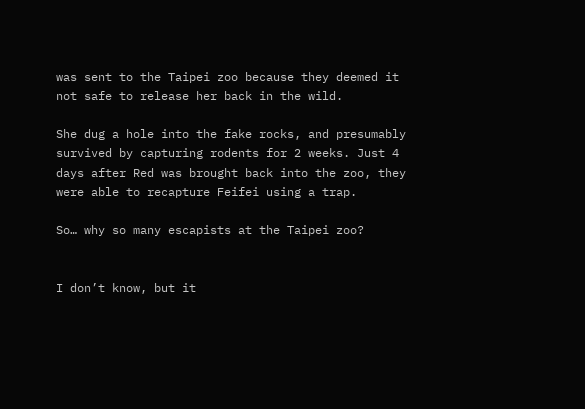was sent to the Taipei zoo because they deemed it not safe to release her back in the wild.

She dug a hole into the fake rocks, and presumably survived by capturing rodents for 2 weeks. Just 4 days after Red was brought back into the zoo, they were able to recapture Feifei using a trap.

So… why so many escapists at the Taipei zoo?


I don’t know, but it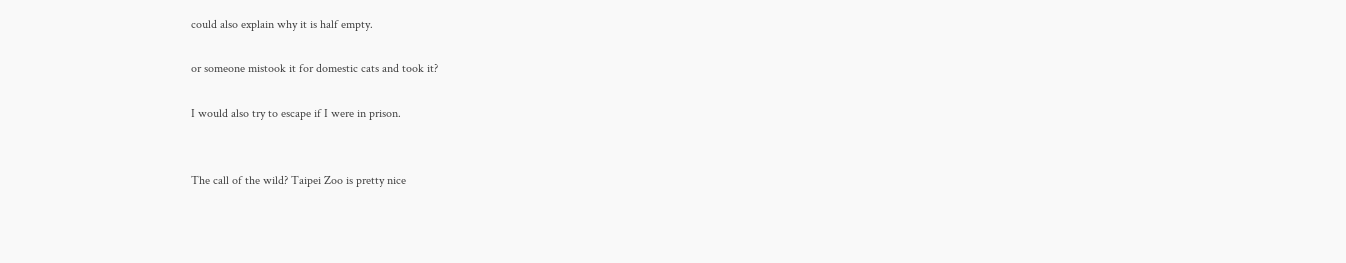could also explain why it is half empty.

or someone mistook it for domestic cats and took it?

I would also try to escape if I were in prison.


The call of the wild? Taipei Zoo is pretty nice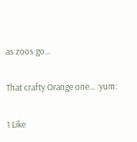as zoos go…

That crafty Orange one… :yum:

1 Like